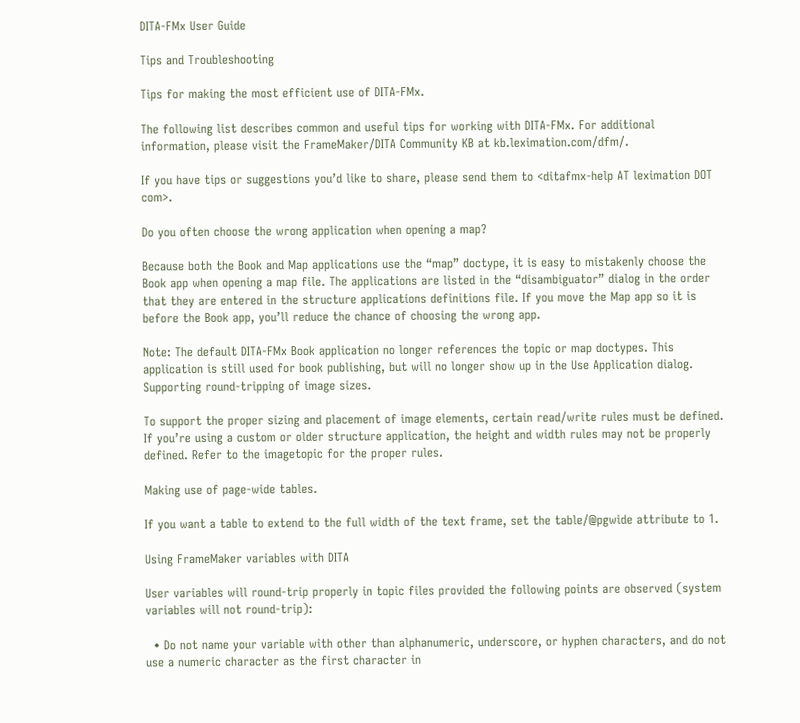DITA-FMx User Guide

Tips and Troubleshooting

Tips for making the most efficient use of DITA-FMx.

The following list describes common and useful tips for working with DITA-FMx. For additional information, please visit the FrameMaker/DITA Community KB at kb.leximation.com/dfm/.

If you have tips or suggestions you’d like to share, please send them to <ditafmx-help AT leximation DOT com>.

Do you often choose the wrong application when opening a map?

Because both the Book and Map applications use the “map” doctype, it is easy to mistakenly choose the Book app when opening a map file. The applications are listed in the “disambiguator” dialog in the order that they are entered in the structure applications definitions file. If you move the Map app so it is before the Book app, you’ll reduce the chance of choosing the wrong app.

Note: The default DITA-FMx Book application no longer references the topic or map doctypes. This application is still used for book publishing, but will no longer show up in the Use Application dialog.
Supporting round-tripping of image sizes.

To support the proper sizing and placement of image elements, certain read/write rules must be defined. If you’re using a custom or older structure application, the height and width rules may not be properly defined. Refer to the imagetopic for the proper rules.

Making use of page-wide tables.

If you want a table to extend to the full width of the text frame, set the table/@pgwide attribute to 1.

Using FrameMaker variables with DITA

User variables will round-trip properly in topic files provided the following points are observed (system variables will not round-trip):

  • Do not name your variable with other than alphanumeric, underscore, or hyphen characters, and do not use a numeric character as the first character in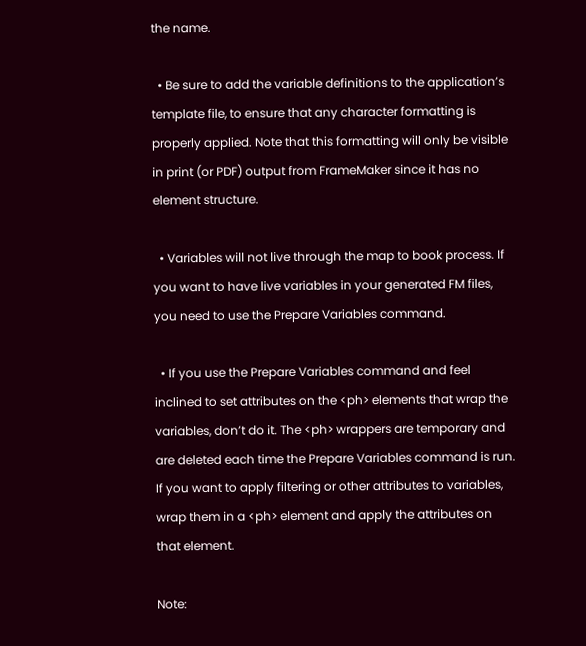the name.

  • Be sure to add the variable definitions to the application’s template file, to ensure that any character formatting is properly applied. Note that this formatting will only be visible in print (or PDF) output from FrameMaker since it has no element structure.

  • Variables will not live through the map to book process. If you want to have live variables in your generated FM files, you need to use the Prepare Variables command.

  • If you use the Prepare Variables command and feel inclined to set attributes on the <ph> elements that wrap the variables, don’t do it. The <ph> wrappers are temporary and are deleted each time the Prepare Variables command is run. If you want to apply filtering or other attributes to variables, wrap them in a <ph> element and apply the attributes on that element.

Note: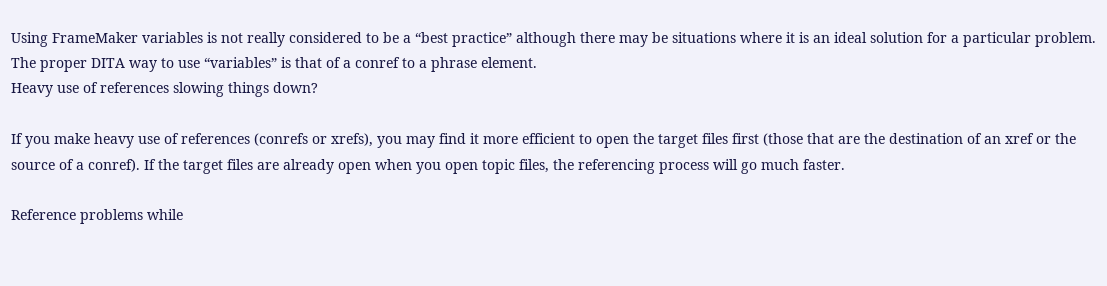Using FrameMaker variables is not really considered to be a “best practice” although there may be situations where it is an ideal solution for a particular problem. The proper DITA way to use “variables” is that of a conref to a phrase element.
Heavy use of references slowing things down?

If you make heavy use of references (conrefs or xrefs), you may find it more efficient to open the target files first (those that are the destination of an xref or the source of a conref). If the target files are already open when you open topic files, the referencing process will go much faster.

Reference problems while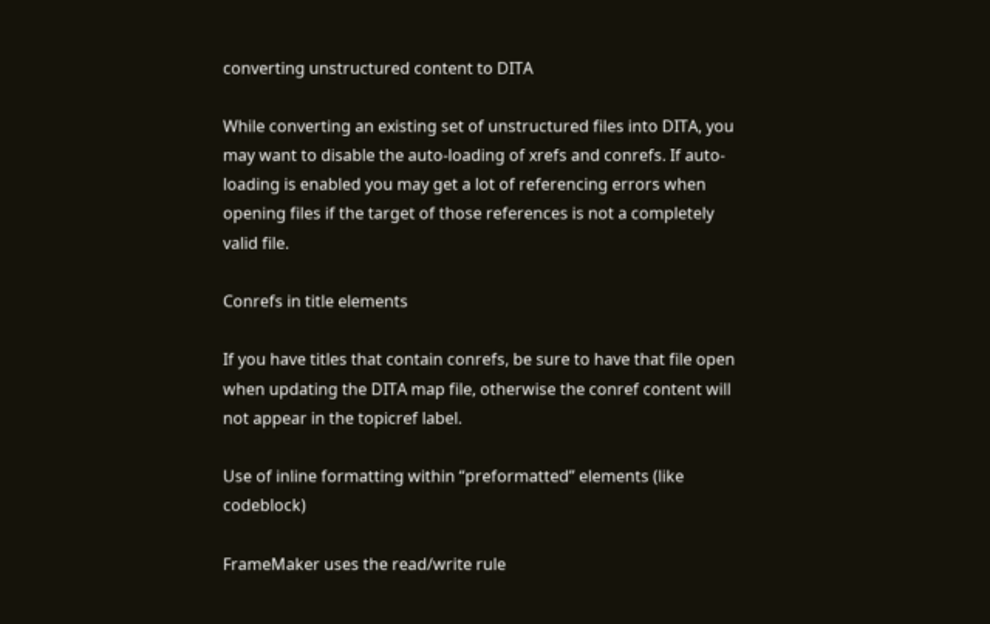converting unstructured content to DITA

While converting an existing set of unstructured files into DITA, you may want to disable the auto-loading of xrefs and conrefs. If auto-loading is enabled you may get a lot of referencing errors when opening files if the target of those references is not a completely valid file.

Conrefs in title elements

If you have titles that contain conrefs, be sure to have that file open when updating the DITA map file, otherwise the conref content will not appear in the topicref label.

Use of inline formatting within “preformatted” elements (like codeblock)

FrameMaker uses the read/write rule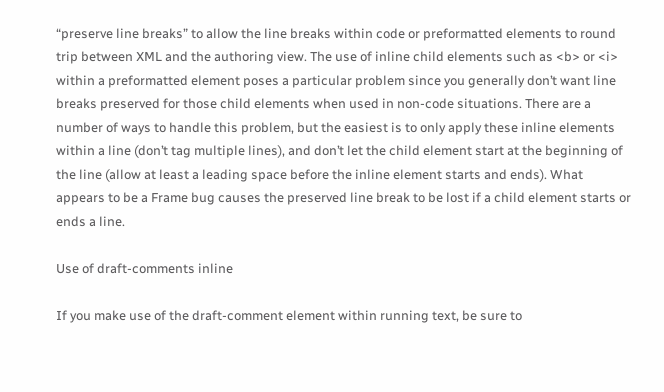“preserve line breaks” to allow the line breaks within code or preformatted elements to round trip between XML and the authoring view. The use of inline child elements such as <b> or <i> within a preformatted element poses a particular problem since you generally don’t want line breaks preserved for those child elements when used in non-code situations. There are a number of ways to handle this problem, but the easiest is to only apply these inline elements within a line (don’t tag multiple lines), and don’t let the child element start at the beginning of the line (allow at least a leading space before the inline element starts and ends). What appears to be a Frame bug causes the preserved line break to be lost if a child element starts or ends a line.

Use of draft-comments inline

If you make use of the draft-comment element within running text, be sure to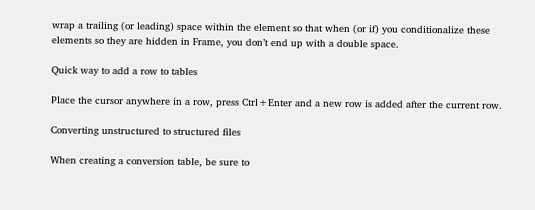wrap a trailing (or leading) space within the element so that when (or if) you conditionalize these elements so they are hidden in Frame, you don’t end up with a double space.

Quick way to add a row to tables

Place the cursor anywhere in a row, press Ctrl+Enter and a new row is added after the current row.

Converting unstructured to structured files

When creating a conversion table, be sure to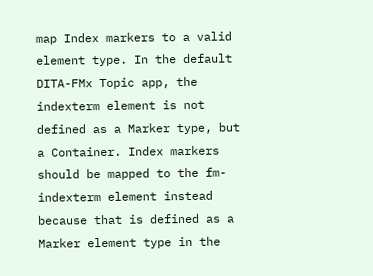map Index markers to a valid element type. In the default DITA-FMx Topic app, the indexterm element is not defined as a Marker type, but a Container. Index markers should be mapped to the fm-indexterm element instead because that is defined as a Marker element type in the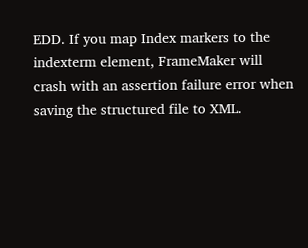EDD. If you map Index markers to the indexterm element, FrameMaker will crash with an assertion failure error when saving the structured file to XML.